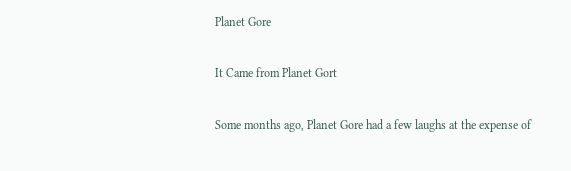Planet Gore

It Came from Planet Gort

Some months ago, Planet Gore had a few laughs at the expense of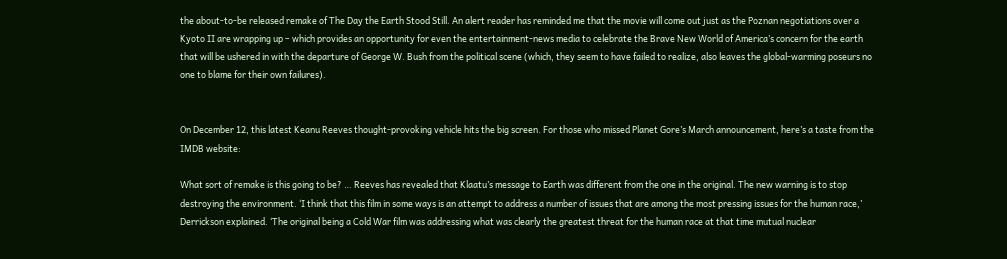the about-to-be released remake of The Day the Earth Stood Still. An alert reader has reminded me that the movie will come out just as the Poznan negotiations over a Kyoto II are wrapping up – which provides an opportunity for even the entertainment-news media to celebrate the Brave New World of America’s concern for the earth that will be ushered in with the departure of George W. Bush from the political scene (which, they seem to have failed to realize, also leaves the global-warming poseurs no one to blame for their own failures).


On December 12, this latest Keanu Reeves thought-provoking vehicle hits the big screen. For those who missed Planet Gore’s March announcement, here’s a taste from the IMDB website:

What sort of remake is this going to be? … Reeves has revealed that Klaatu’s message to Earth was different from the one in the original. The new warning is to stop destroying the environment. ‘I think that this film in some ways is an attempt to address a number of issues that are among the most pressing issues for the human race,’ Derrickson explained. ‘The original being a Cold War film was addressing what was clearly the greatest threat for the human race at that time mutual nuclear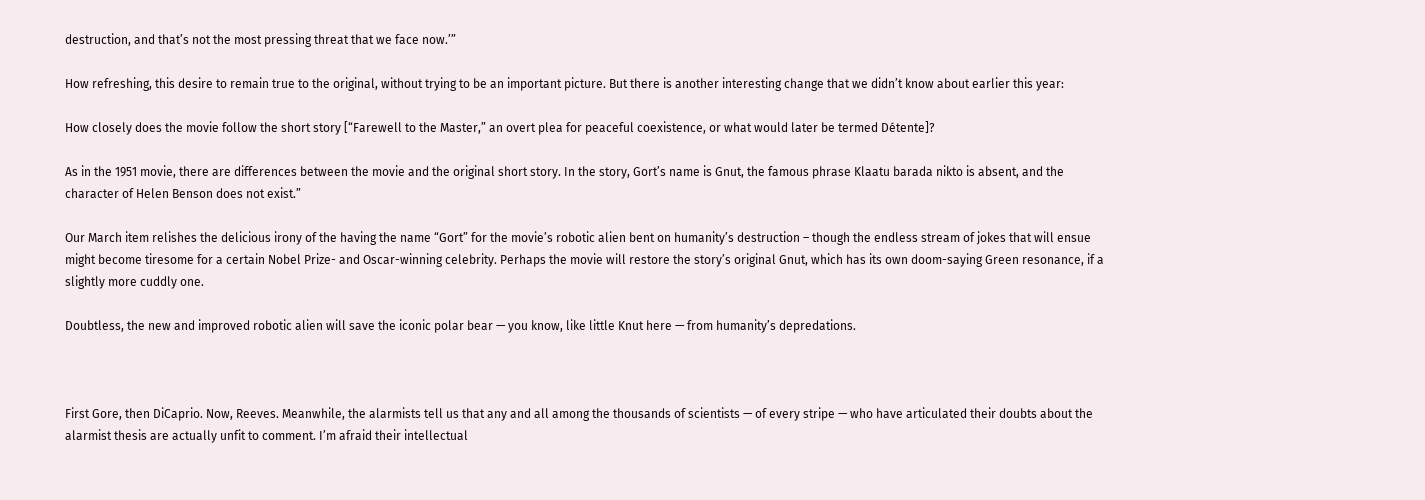destruction, and that’s not the most pressing threat that we face now.’”

How refreshing, this desire to remain true to the original, without trying to be an important picture. But there is another interesting change that we didn’t know about earlier this year:

How closely does the movie follow the short story [“Farewell to the Master,” an overt plea for peaceful coexistence, or what would later be termed Détente]?

As in the 1951 movie, there are differences between the movie and the original short story. In the story, Gort’s name is Gnut, the famous phrase Klaatu barada nikto is absent, and the character of Helen Benson does not exist.”

Our March item relishes the delicious irony of the having the name “Gort” for the movie’s robotic alien bent on humanity’s destruction – though the endless stream of jokes that will ensue might become tiresome for a certain Nobel Prize- and Oscar-winning celebrity. Perhaps the movie will restore the story’s original Gnut, which has its own doom-saying Green resonance, if a slightly more cuddly one.

Doubtless, the new and improved robotic alien will save the iconic polar bear — you know, like little Knut here — from humanity’s depredations.



First Gore, then DiCaprio. Now, Reeves. Meanwhile, the alarmists tell us that any and all among the thousands of scientists — of every stripe — who have articulated their doubts about the alarmist thesis are actually unfit to comment. I’m afraid their intellectual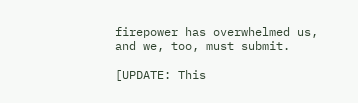firepower has overwhelmed us, and we, too, must submit.

[UPDATE: This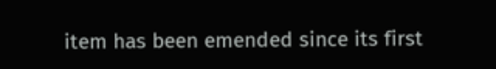item has been emended since its first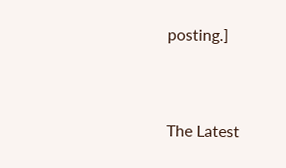posting.]


The Latest